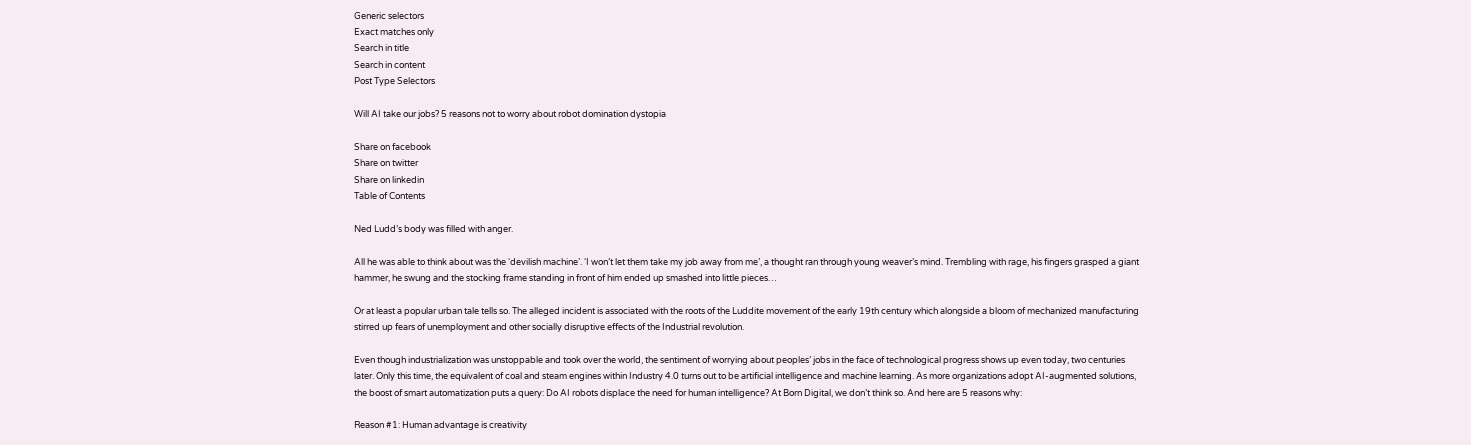Generic selectors
Exact matches only
Search in title
Search in content
Post Type Selectors

Will AI take our jobs? 5 reasons not to worry about robot domination dystopia

Share on facebook
Share on twitter
Share on linkedin
Table of Contents

Ned Ludd’s body was filled with anger.

All he was able to think about was the ‘devilish machine’. ‘I won’t let them take my job away from me’, a thought ran through young weaver’s mind. Trembling with rage, his fingers grasped a giant hammer, he swung and the stocking frame standing in front of him ended up smashed into little pieces…

Or at least a popular urban tale tells so. The alleged incident is associated with the roots of the Luddite movement of the early 19th century which alongside a bloom of mechanized manufacturing stirred up fears of unemployment and other socially disruptive effects of the Industrial revolution.

Even though industrialization was unstoppable and took over the world, the sentiment of worrying about peoples’ jobs in the face of technological progress shows up even today, two centuries later. Only this time, the equivalent of coal and steam engines within Industry 4.0 turns out to be artificial intelligence and machine learning. As more organizations adopt AI-augmented solutions, the boost of smart automatization puts a query: Do AI robots displace the need for human intelligence? At Born Digital, we don’t think so. And here are 5 reasons why:

Reason #1: Human advantage is creativity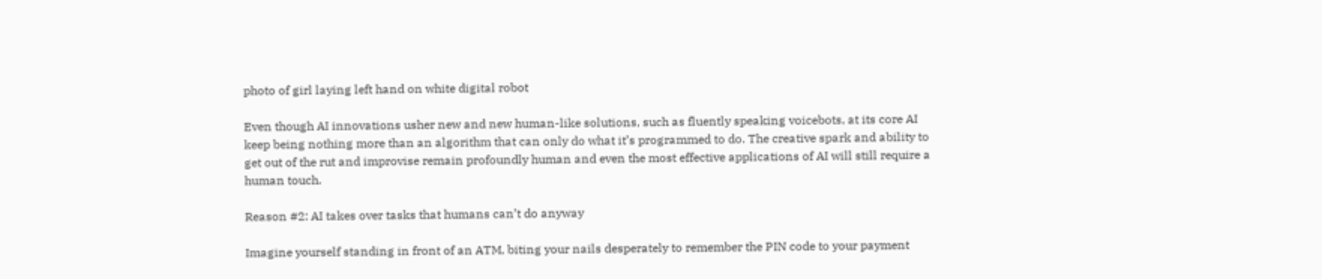photo of girl laying left hand on white digital robot

Even though AI innovations usher new and new human-like solutions, such as fluently speaking voicebots, at its core AI keep being nothing more than an algorithm that can only do what it’s programmed to do. The creative spark and ability to get out of the rut and improvise remain profoundly human and even the most effective applications of AI will still require a human touch.

Reason #2: AI takes over tasks that humans can’t do anyway

Imagine yourself standing in front of an ATM, biting your nails desperately to remember the PIN code to your payment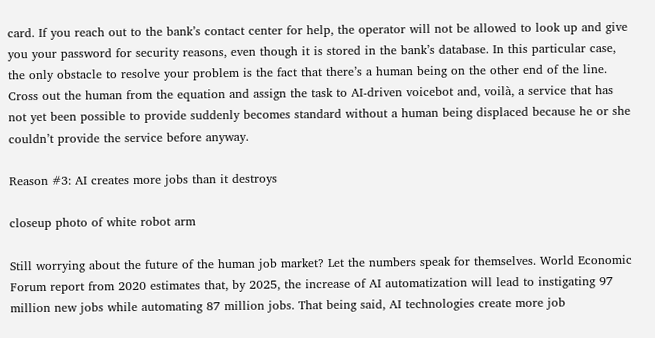card. If you reach out to the bank’s contact center for help, the operator will not be allowed to look up and give you your password for security reasons, even though it is stored in the bank’s database. In this particular case, the only obstacle to resolve your problem is the fact that there’s a human being on the other end of the line. Cross out the human from the equation and assign the task to AI-driven voicebot and, voilà, a service that has not yet been possible to provide suddenly becomes standard without a human being displaced because he or she couldn’t provide the service before anyway.

Reason #3: AI creates more jobs than it destroys

closeup photo of white robot arm

Still worrying about the future of the human job market? Let the numbers speak for themselves. World Economic Forum report from 2020 estimates that, by 2025, the increase of AI automatization will lead to instigating 97 million new jobs while automating 87 million jobs. That being said, AI technologies create more job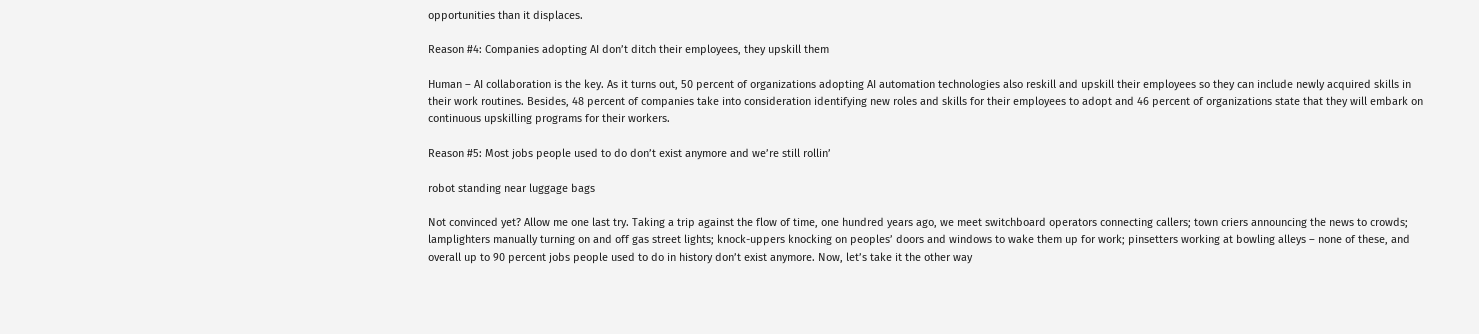opportunities than it displaces.

Reason #4: Companies adopting AI don’t ditch their employees, they upskill them

Human – AI collaboration is the key. As it turns out, 50 percent of organizations adopting AI automation technologies also reskill and upskill their employees so they can include newly acquired skills in their work routines. Besides, 48 percent of companies take into consideration identifying new roles and skills for their employees to adopt and 46 percent of organizations state that they will embark on continuous upskilling programs for their workers.

Reason #5: Most jobs people used to do don’t exist anymore and we’re still rollin’

robot standing near luggage bags

Not convinced yet? Allow me one last try. Taking a trip against the flow of time, one hundred years ago, we meet switchboard operators connecting callers; town criers announcing the news to crowds; lamplighters manually turning on and off gas street lights; knock-uppers knocking on peoples’ doors and windows to wake them up for work; pinsetters working at bowling alleys – none of these, and overall up to 90 percent jobs people used to do in history don’t exist anymore. Now, let’s take it the other way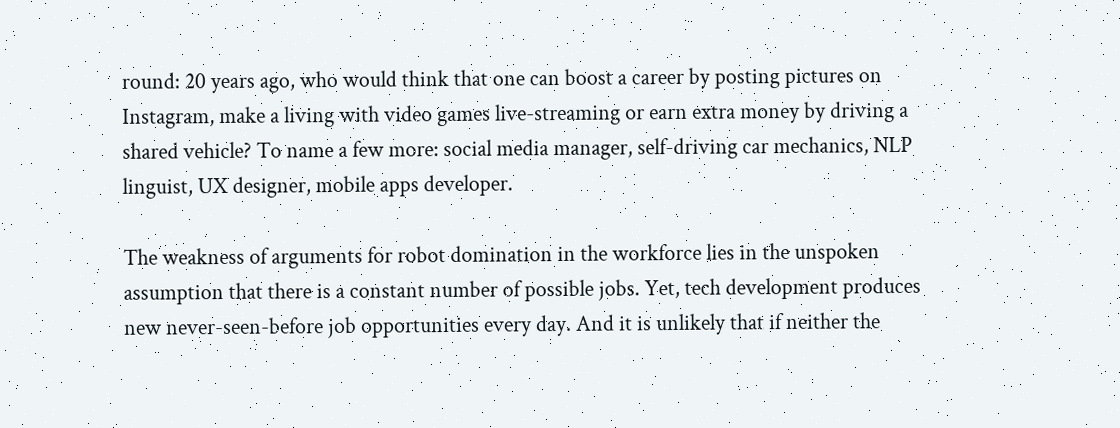round: 20 years ago, who would think that one can boost a career by posting pictures on Instagram, make a living with video games live-streaming or earn extra money by driving a shared vehicle? To name a few more: social media manager, self-driving car mechanics, NLP linguist, UX designer, mobile apps developer.

The weakness of arguments for robot domination in the workforce lies in the unspoken assumption that there is a constant number of possible jobs. Yet, tech development produces new never-seen-before job opportunities every day. And it is unlikely that if neither the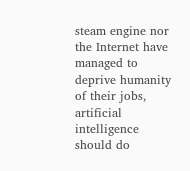steam engine nor the Internet have managed to deprive humanity of their jobs, artificial intelligence should do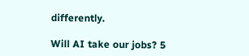differently.

Will AI take our jobs? 5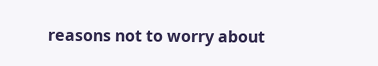reasons not to worry about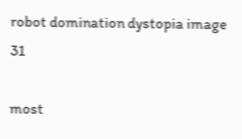robot domination dystopia image 31

most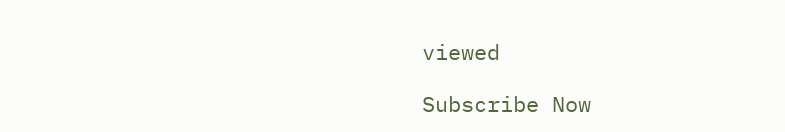viewed

Subscribe Now